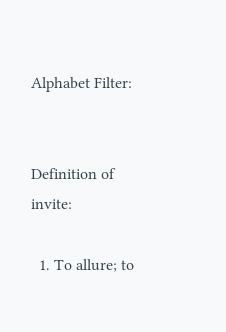Alphabet Filter:


Definition of invite:

  1. To allure; to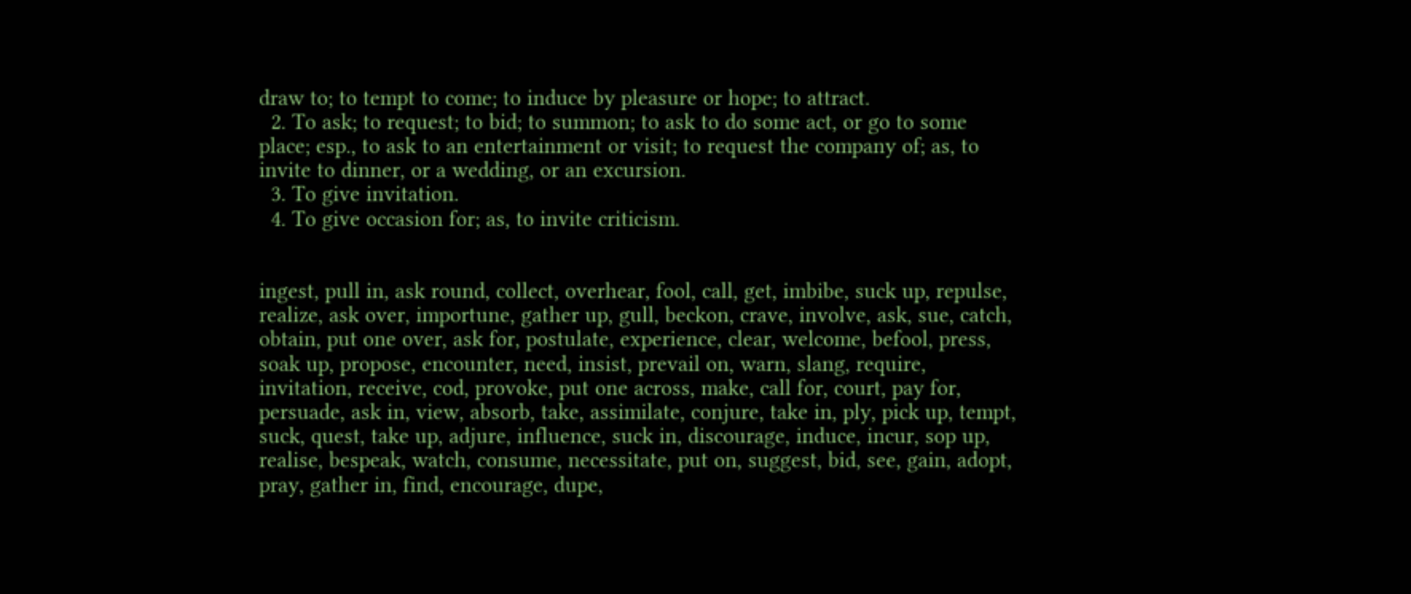draw to; to tempt to come; to induce by pleasure or hope; to attract.
  2. To ask; to request; to bid; to summon; to ask to do some act, or go to some place; esp., to ask to an entertainment or visit; to request the company of; as, to invite to dinner, or a wedding, or an excursion.
  3. To give invitation.
  4. To give occasion for; as, to invite criticism.


ingest, pull in, ask round, collect, overhear, fool, call, get, imbibe, suck up, repulse, realize, ask over, importune, gather up, gull, beckon, crave, involve, ask, sue, catch, obtain, put one over, ask for, postulate, experience, clear, welcome, befool, press, soak up, propose, encounter, need, insist, prevail on, warn, slang, require, invitation, receive, cod, provoke, put one across, make, call for, court, pay for, persuade, ask in, view, absorb, take, assimilate, conjure, take in, ply, pick up, tempt, suck, quest, take up, adjure, influence, suck in, discourage, induce, incur, sop up, realise, bespeak, watch, consume, necessitate, put on, suggest, bid, see, gain, adopt, pray, gather in, find, encourage, dupe,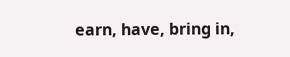earn, have, bring in,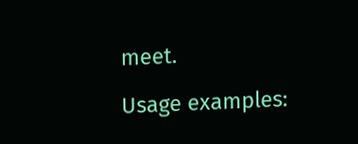meet.

Usage examples: